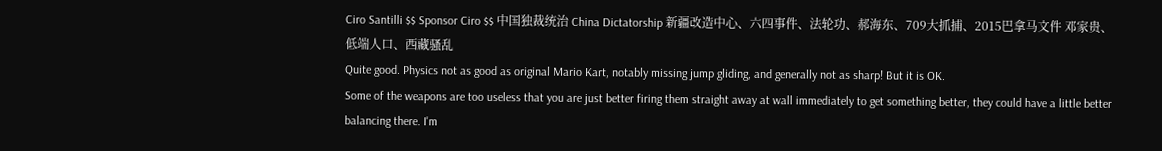Ciro Santilli $$ Sponsor Ciro $$ 中国独裁统治 China Dictatorship 新疆改造中心、六四事件、法轮功、郝海东、709大抓捕、2015巴拿马文件 邓家贵、低端人口、西藏骚乱
Quite good. Physics not as good as original Mario Kart, notably missing jump gliding, and generally not as sharp! But it is OK.
Some of the weapons are too useless that you are just better firing them straight away at wall immediately to get something better, they could have a little better balancing there. I'm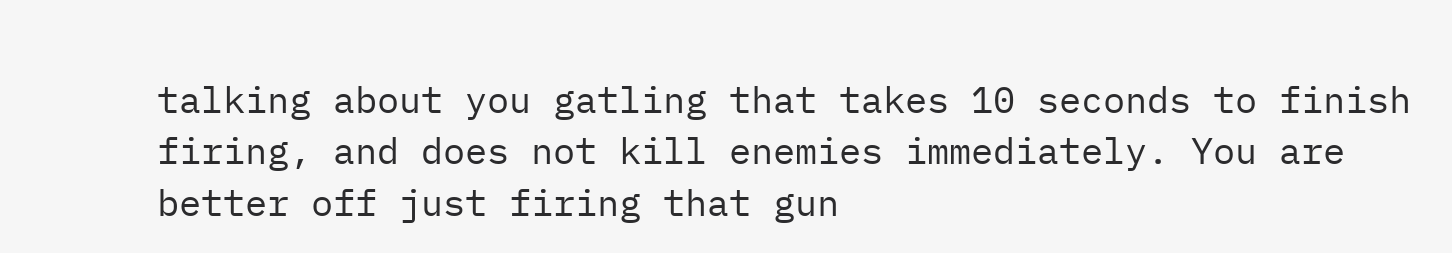talking about you gatling that takes 10 seconds to finish firing, and does not kill enemies immediately. You are better off just firing that gun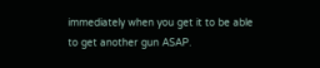immediately when you get it to be able to get another gun ASAP.